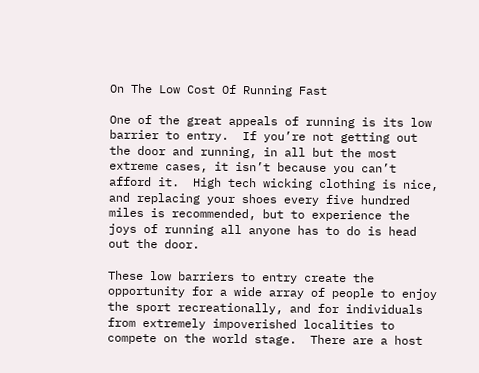On The Low Cost Of Running Fast

One of the great appeals of running is its low barrier to entry.  If you’re not getting out the door and running, in all but the most extreme cases, it isn’t because you can’t afford it.  High tech wicking clothing is nice, and replacing your shoes every five hundred miles is recommended, but to experience the joys of running all anyone has to do is head out the door.

These low barriers to entry create the opportunity for a wide array of people to enjoy the sport recreationally, and for individuals from extremely impoverished localities to compete on the world stage.  There are a host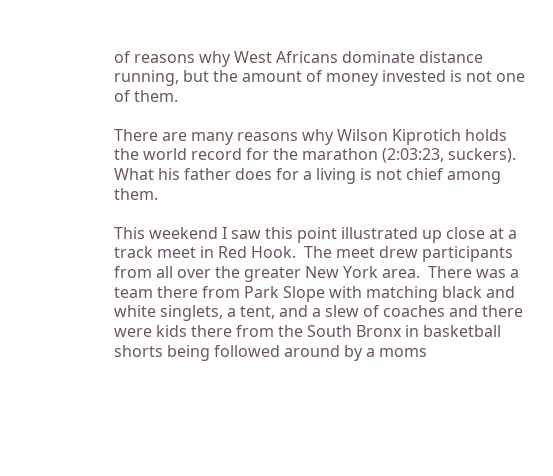of reasons why West Africans dominate distance running, but the amount of money invested is not one of them.

There are many reasons why Wilson Kiprotich holds the world record for the marathon (2:03:23, suckers). What his father does for a living is not chief among them.

This weekend I saw this point illustrated up close at a track meet in Red Hook.  The meet drew participants from all over the greater New York area.  There was a team there from Park Slope with matching black and white singlets, a tent, and a slew of coaches and there were kids there from the South Bronx in basketball shorts being followed around by a moms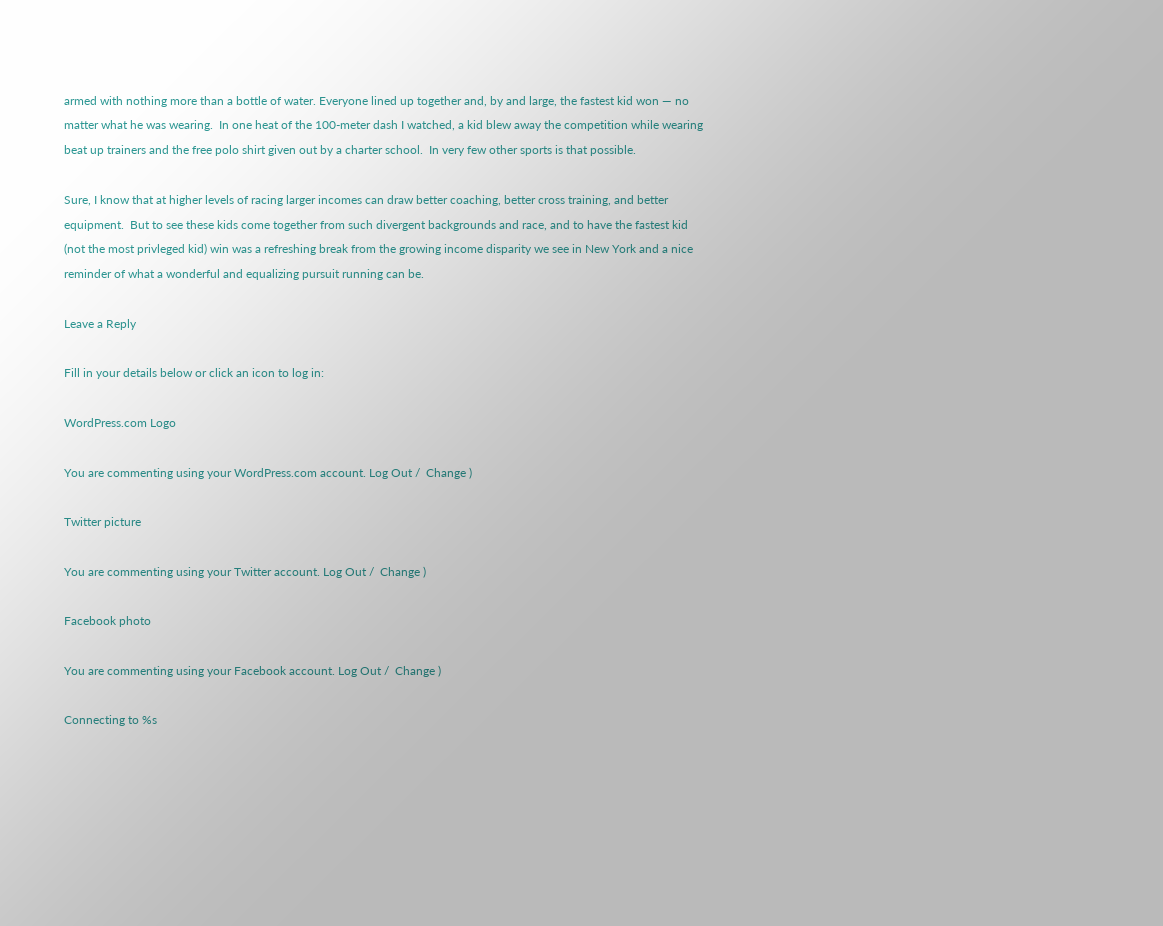armed with nothing more than a bottle of water. Everyone lined up together and, by and large, the fastest kid won — no matter what he was wearing.  In one heat of the 100-meter dash I watched, a kid blew away the competition while wearing beat up trainers and the free polo shirt given out by a charter school.  In very few other sports is that possible.

Sure, I know that at higher levels of racing larger incomes can draw better coaching, better cross training, and better equipment.  But to see these kids come together from such divergent backgrounds and race, and to have the fastest kid (not the most privleged kid) win was a refreshing break from the growing income disparity we see in New York and a nice reminder of what a wonderful and equalizing pursuit running can be.

Leave a Reply

Fill in your details below or click an icon to log in:

WordPress.com Logo

You are commenting using your WordPress.com account. Log Out /  Change )

Twitter picture

You are commenting using your Twitter account. Log Out /  Change )

Facebook photo

You are commenting using your Facebook account. Log Out /  Change )

Connecting to %s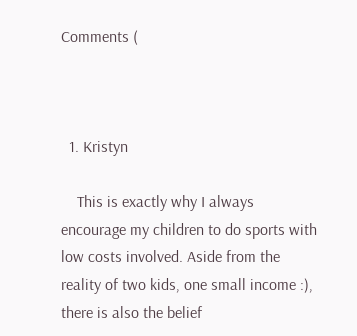Comments (



  1. Kristyn

    This is exactly why I always encourage my children to do sports with low costs involved. Aside from the reality of two kids, one small income :), there is also the belief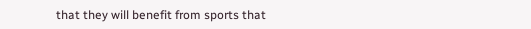that they will benefit from sports that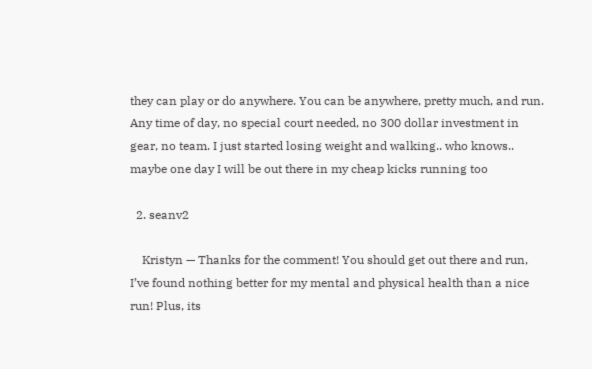they can play or do anywhere. You can be anywhere, pretty much, and run. Any time of day, no special court needed, no 300 dollar investment in gear, no team. I just started losing weight and walking.. who knows.. maybe one day I will be out there in my cheap kicks running too

  2. seanv2

    Kristyn — Thanks for the comment! You should get out there and run, I’ve found nothing better for my mental and physical health than a nice run! Plus, its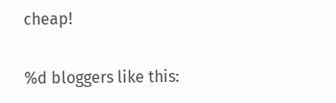cheap!

%d bloggers like this: